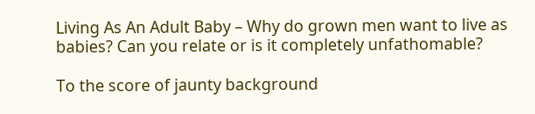Living As An Adult Baby – Why do grown men want to live as babies? Can you relate or is it completely unfathomable?

To the score of jaunty background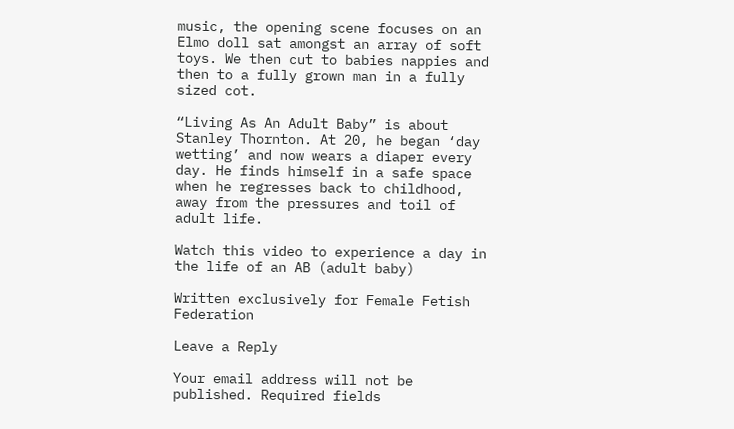music, the opening scene focuses on an Elmo doll sat amongst an array of soft toys. We then cut to babies nappies and then to a fully grown man in a fully sized cot.

“Living As An Adult Baby” is about Stanley Thornton. At 20, he began ‘day wetting’ and now wears a diaper every day. He finds himself in a safe space when he regresses back to childhood, away from the pressures and toil of adult life.

Watch this video to experience a day in the life of an AB (adult baby)

Written exclusively for Female Fetish Federation

Leave a Reply

Your email address will not be published. Required fields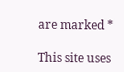are marked *

This site uses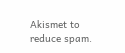Akismet to reduce spam.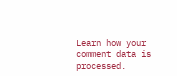Learn how your comment data is processed.